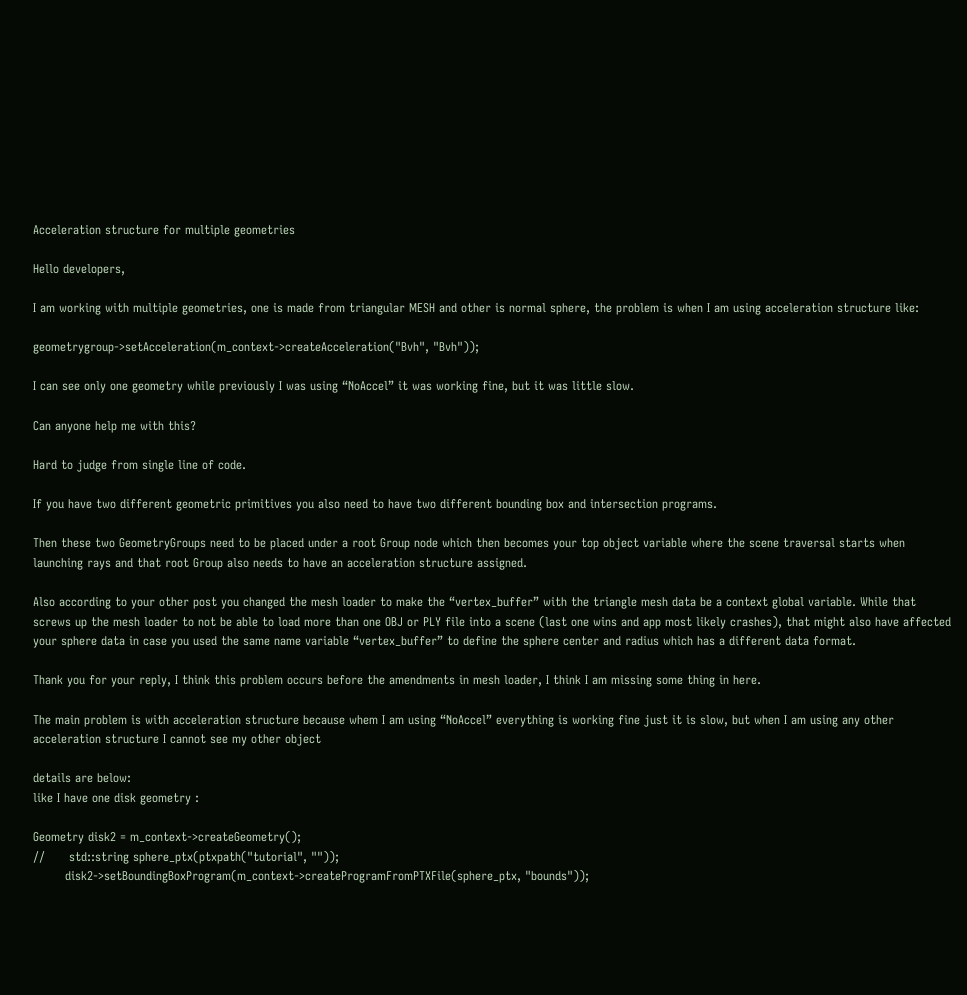Acceleration structure for multiple geometries

Hello developers,

I am working with multiple geometries, one is made from triangular MESH and other is normal sphere, the problem is when I am using acceleration structure like:

geometrygroup->setAcceleration(m_context->createAcceleration("Bvh", "Bvh"));

I can see only one geometry while previously I was using “NoAccel” it was working fine, but it was little slow.

Can anyone help me with this?

Hard to judge from single line of code.

If you have two different geometric primitives you also need to have two different bounding box and intersection programs.

Then these two GeometryGroups need to be placed under a root Group node which then becomes your top object variable where the scene traversal starts when launching rays and that root Group also needs to have an acceleration structure assigned.

Also according to your other post you changed the mesh loader to make the “vertex_buffer” with the triangle mesh data be a context global variable. While that screws up the mesh loader to not be able to load more than one OBJ or PLY file into a scene (last one wins and app most likely crashes), that might also have affected your sphere data in case you used the same name variable “vertex_buffer” to define the sphere center and radius which has a different data format.

Thank you for your reply, I think this problem occurs before the amendments in mesh loader, I think I am missing some thing in here.

The main problem is with acceleration structure because whem I am using “NoAccel” everything is working fine just it is slow, but when I am using any other acceleration structure I cannot see my other object

details are below:
like I have one disk geometry :

Geometry disk2 = m_context->createGeometry();
//      std::string sphere_ptx(ptxpath("tutorial", ""));
        disk2->setBoundingBoxProgram(m_context->createProgramFromPTXFile(sphere_ptx, "bounds"));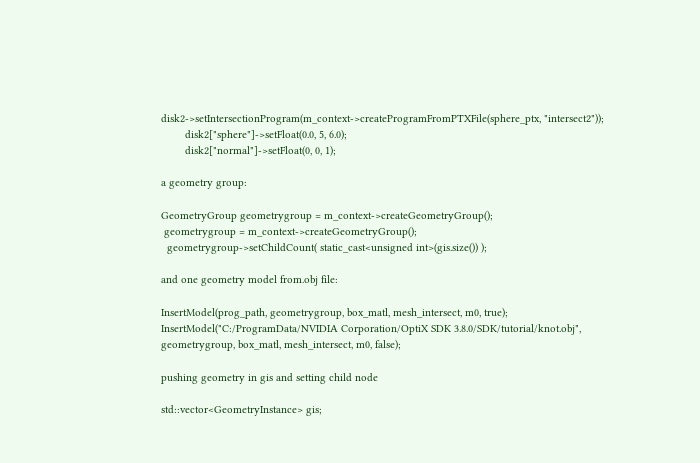disk2->setIntersectionProgram(m_context->createProgramFromPTXFile(sphere_ptx, "intersect2"));
        disk2["sphere"]->setFloat(0.0, 5, 6.0);
        disk2["normal"]->setFloat(0, 0, 1);

a geometry group:

GeometryGroup geometrygroup = m_context->createGeometryGroup();
 geometrygroup = m_context->createGeometryGroup();
  geometrygroup->setChildCount( static_cast<unsigned int>(gis.size()) );

and one geometry model from.obj file:

InsertModel(prog_path, geometrygroup, box_matl, mesh_intersect, m0, true);
InsertModel("C:/ProgramData/NVIDIA Corporation/OptiX SDK 3.8.0/SDK/tutorial/knot.obj", geometrygroup, box_matl, mesh_intersect, m0, false);

pushing geometry in gis and setting child node

std::vector<GeometryInstance> gis;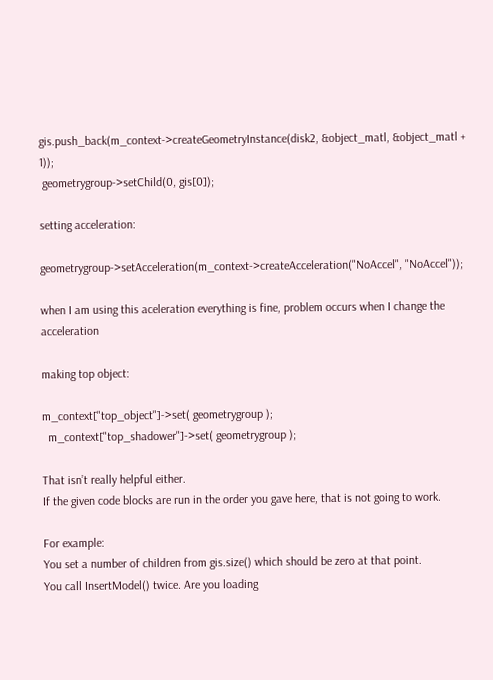gis.push_back(m_context->createGeometryInstance(disk2, &object_matl, &object_matl + 1));
 geometrygroup->setChild(0, gis[0]);

setting acceleration:

geometrygroup->setAcceleration(m_context->createAcceleration("NoAccel", "NoAccel"));

when I am using this aceleration everything is fine, problem occurs when I change the acceleration

making top object:

m_context["top_object"]->set( geometrygroup );
  m_context["top_shadower"]->set( geometrygroup );

That isn’t really helpful either.
If the given code blocks are run in the order you gave here, that is not going to work.

For example:
You set a number of children from gis.size() which should be zero at that point.
You call InsertModel() twice. Are you loading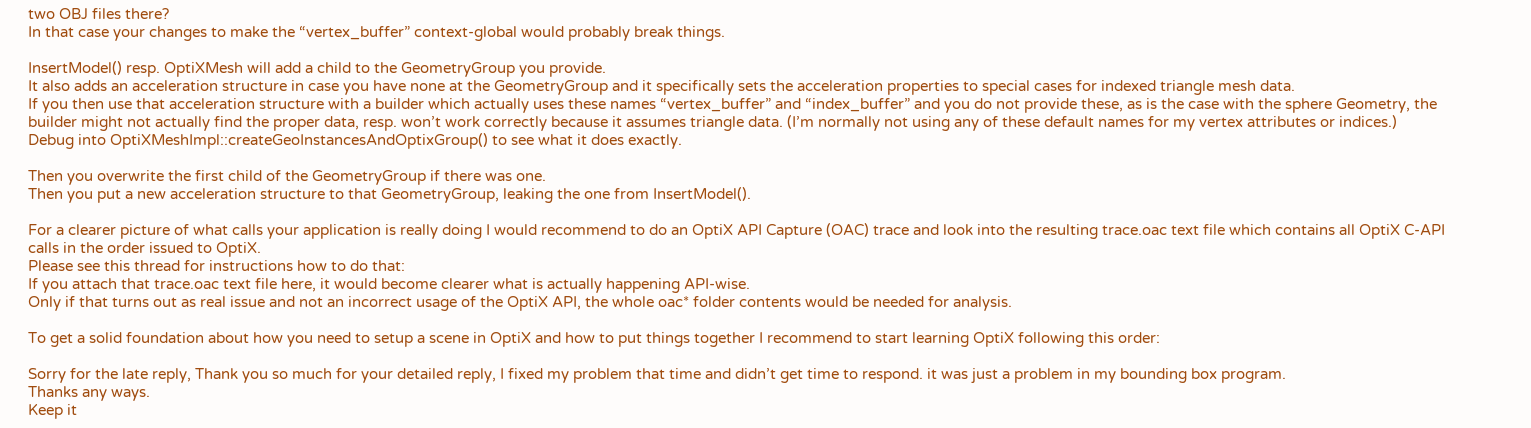two OBJ files there?
In that case your changes to make the “vertex_buffer” context-global would probably break things.

InsertModel() resp. OptiXMesh will add a child to the GeometryGroup you provide.
It also adds an acceleration structure in case you have none at the GeometryGroup and it specifically sets the acceleration properties to special cases for indexed triangle mesh data.
If you then use that acceleration structure with a builder which actually uses these names “vertex_buffer” and “index_buffer” and you do not provide these, as is the case with the sphere Geometry, the builder might not actually find the proper data, resp. won’t work correctly because it assumes triangle data. (I’m normally not using any of these default names for my vertex attributes or indices.)
Debug into OptiXMeshImpl::createGeoInstancesAndOptixGroup() to see what it does exactly.

Then you overwrite the first child of the GeometryGroup if there was one.
Then you put a new acceleration structure to that GeometryGroup, leaking the one from InsertModel().

For a clearer picture of what calls your application is really doing I would recommend to do an OptiX API Capture (OAC) trace and look into the resulting trace.oac text file which contains all OptiX C-API calls in the order issued to OptiX.
Please see this thread for instructions how to do that:
If you attach that trace.oac text file here, it would become clearer what is actually happening API-wise.
Only if that turns out as real issue and not an incorrect usage of the OptiX API, the whole oac* folder contents would be needed for analysis.

To get a solid foundation about how you need to setup a scene in OptiX and how to put things together I recommend to start learning OptiX following this order:

Sorry for the late reply, Thank you so much for your detailed reply, I fixed my problem that time and didn’t get time to respond. it was just a problem in my bounding box program.
Thanks any ways.
Keep it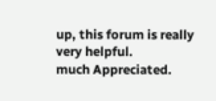up, this forum is really very helpful.
much Appreciated.